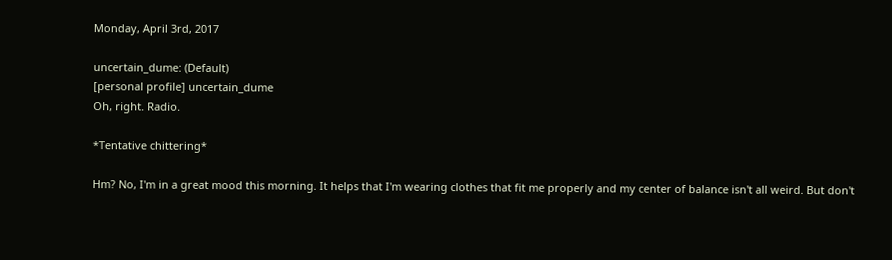Monday, April 3rd, 2017

uncertain_dume: (Default)
[personal profile] uncertain_dume
Oh, right. Radio.

*Tentative chittering*

Hm? No, I'm in a great mood this morning. It helps that I'm wearing clothes that fit me properly and my center of balance isn't all weird. But don't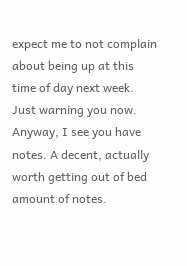expect me to not complain about being up at this time of day next week. Just warning you now. Anyway, I see you have notes. A decent, actually worth getting out of bed amount of notes.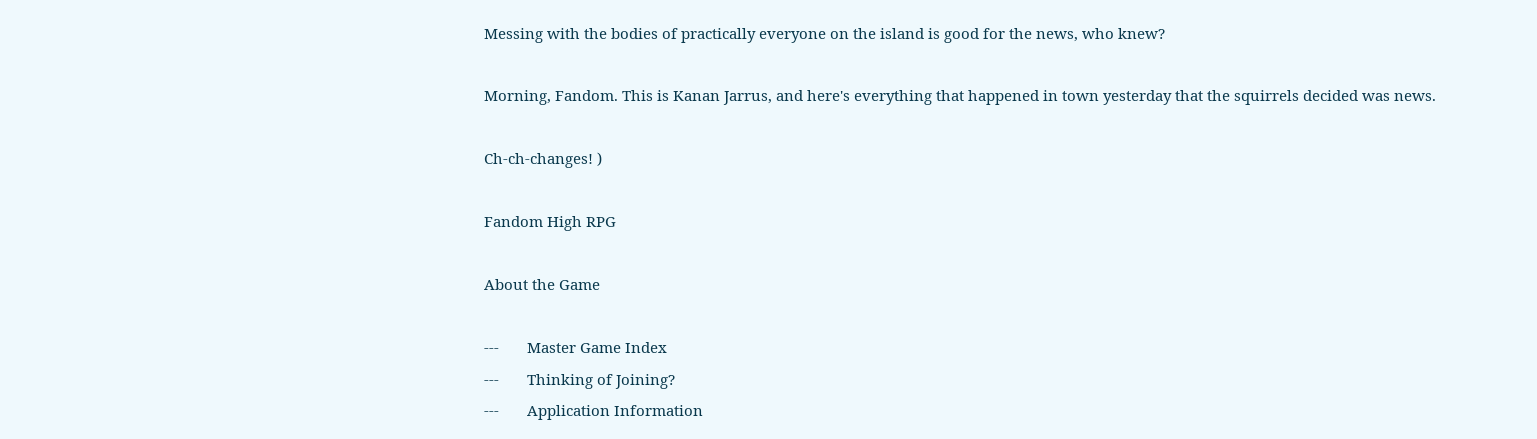Messing with the bodies of practically everyone on the island is good for the news, who knew?

Morning, Fandom. This is Kanan Jarrus, and here's everything that happened in town yesterday that the squirrels decided was news.

Ch-ch-changes! )

Fandom High RPG

About the Game

---       Master Game Index
---       Thinking of Joining?
---       Application Information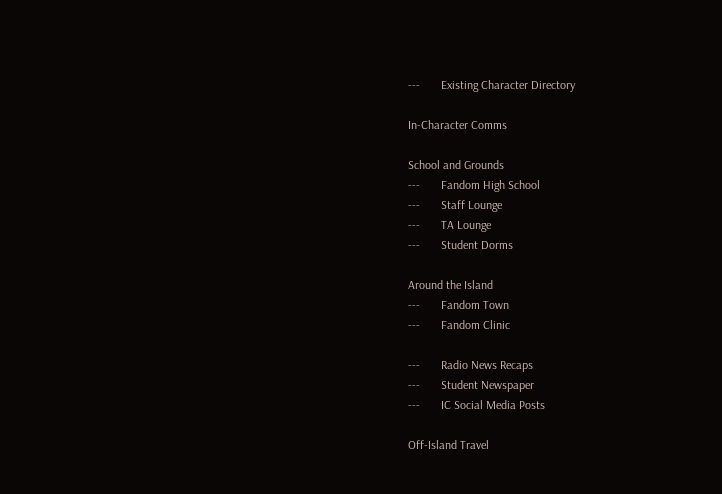---       Existing Character Directory

In-Character Comms

School and Grounds
---       Fandom High School
---       Staff Lounge
---       TA Lounge
---       Student Dorms

Around the Island
---       Fandom Town
---       Fandom Clinic

---       Radio News Recaps
---       Student Newspaper
---       IC Social Media Posts

Off-Island Travel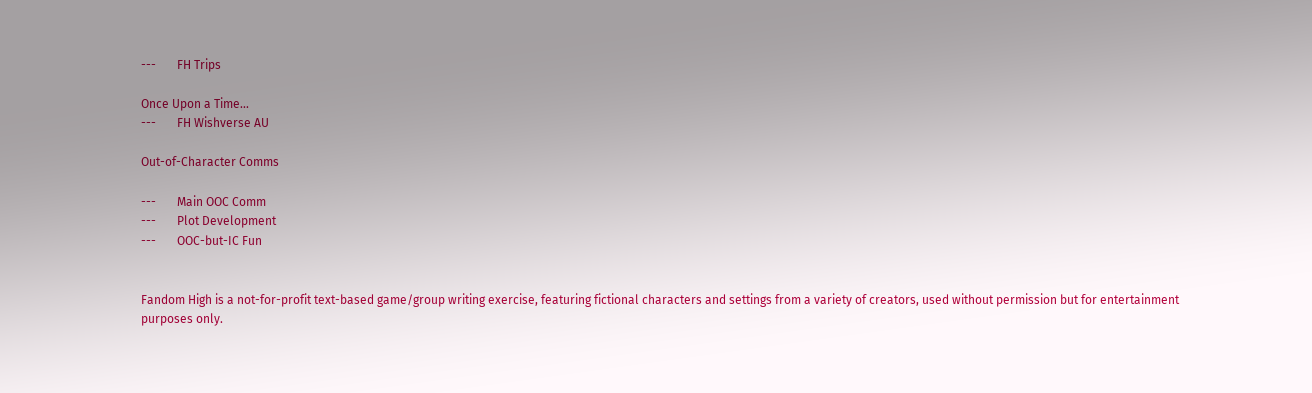---       FH Trips

Once Upon a Time...
---       FH Wishverse AU

Out-of-Character Comms

---       Main OOC Comm
---       Plot Development
---       OOC-but-IC Fun


Fandom High is a not-for-profit text-based game/group writing exercise, featuring fictional characters and settings from a variety of creators, used without permission but for entertainment purposes only.